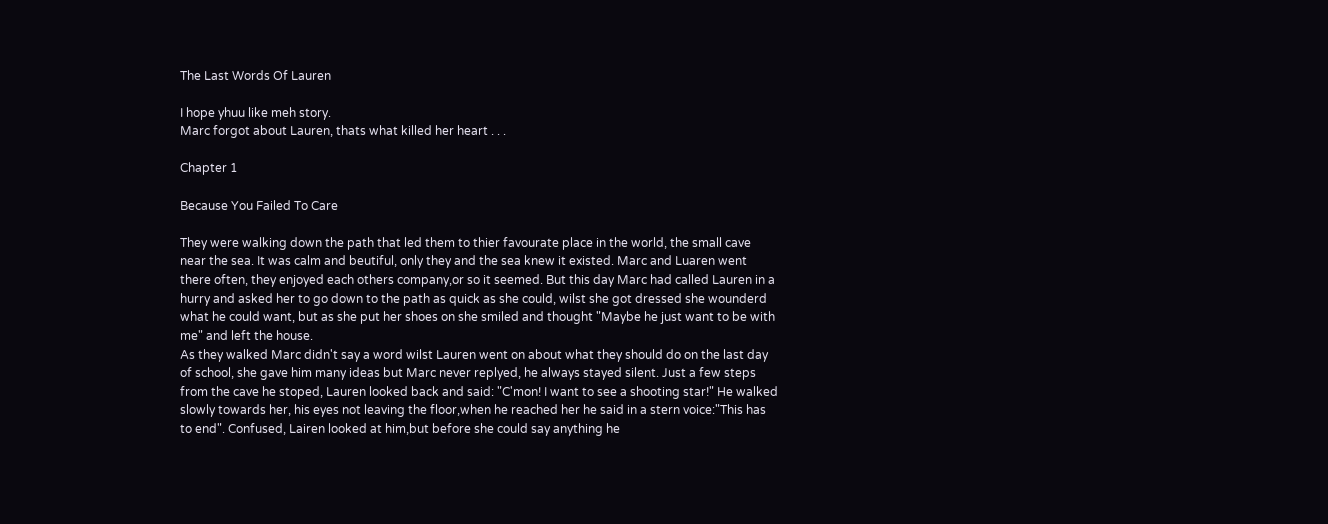The Last Words Of Lauren

I hope yhuu like meh story.
Marc forgot about Lauren, thats what killed her heart . . .

Chapter 1

Because You Failed To Care

They were walking down the path that led them to thier favourate place in the world, the small cave near the sea. It was calm and beutiful, only they and the sea knew it existed. Marc and Luaren went there often, they enjoyed each others company,or so it seemed. But this day Marc had called Lauren in a hurry and asked her to go down to the path as quick as she could, wilst she got dressed she wounderd what he could want, but as she put her shoes on she smiled and thought "Maybe he just want to be with me" and left the house.
As they walked Marc didn't say a word wilst Lauren went on about what they should do on the last day of school, she gave him many ideas but Marc never replyed, he always stayed silent. Just a few steps from the cave he stoped, Lauren looked back and said: "C'mon! I want to see a shooting star!" He walked slowly towards her, his eyes not leaving the floor,when he reached her he said in a stern voice:"This has to end". Confused, Lairen looked at him,but before she could say anything he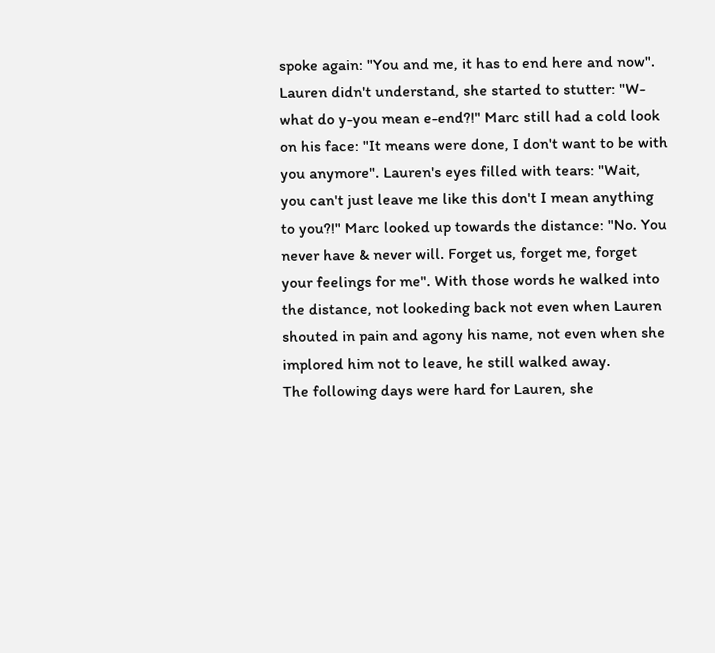spoke again: "You and me, it has to end here and now". Lauren didn't understand, she started to stutter: "W-what do y-you mean e-end?!" Marc still had a cold look on his face: "It means were done, I don't want to be with you anymore". Lauren's eyes filled with tears: "Wait, you can't just leave me like this don't I mean anything to you?!" Marc looked up towards the distance: "No. You never have & never will. Forget us, forget me, forget your feelings for me". With those words he walked into the distance, not lookeding back not even when Lauren shouted in pain and agony his name, not even when she implored him not to leave, he still walked away.
The following days were hard for Lauren, she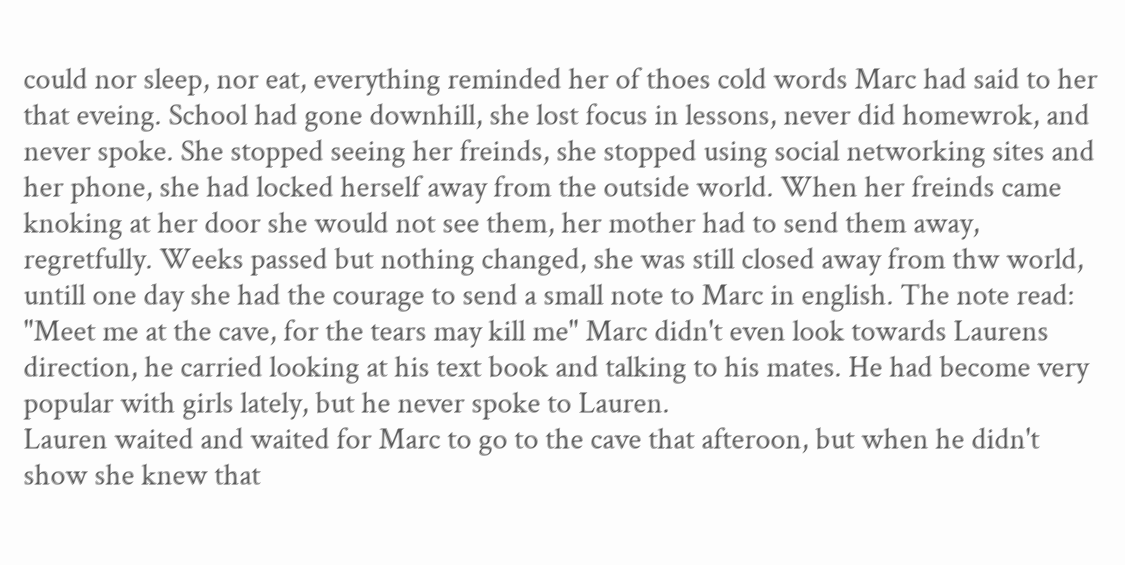could nor sleep, nor eat, everything reminded her of thoes cold words Marc had said to her that eveing. School had gone downhill, she lost focus in lessons, never did homewrok, and never spoke. She stopped seeing her freinds, she stopped using social networking sites and her phone, she had locked herself away from the outside world. When her freinds came knoking at her door she would not see them, her mother had to send them away, regretfully. Weeks passed but nothing changed, she was still closed away from thw world, untill one day she had the courage to send a small note to Marc in english. The note read: "Meet me at the cave, for the tears may kill me" Marc didn't even look towards Laurens direction, he carried looking at his text book and talking to his mates. He had become very popular with girls lately, but he never spoke to Lauren.
Lauren waited and waited for Marc to go to the cave that afteroon, but when he didn't show she knew that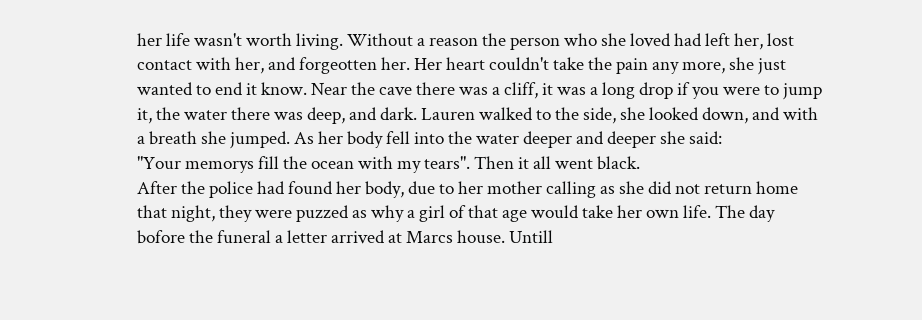her life wasn't worth living. Without a reason the person who she loved had left her, lost contact with her, and forgeotten her. Her heart couldn't take the pain any more, she just wanted to end it know. Near the cave there was a cliff, it was a long drop if you were to jump it, the water there was deep, and dark. Lauren walked to the side, she looked down, and with a breath she jumped. As her body fell into the water deeper and deeper she said:
"Your memorys fill the ocean with my tears". Then it all went black.
After the police had found her body, due to her mother calling as she did not return home that night, they were puzzed as why a girl of that age would take her own life. The day bofore the funeral a letter arrived at Marcs house. Untill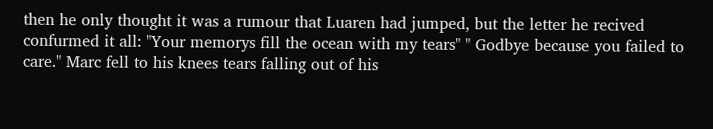then he only thought it was a rumour that Luaren had jumped, but the letter he recived confurmed it all: "Your memorys fill the ocean with my tears" " Godbye because you failed to care." Marc fell to his knees tears falling out of his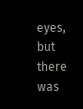eyes, but there was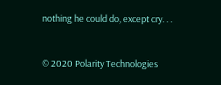nothing he could do, except cry. . .


© 2020 Polarity Technologies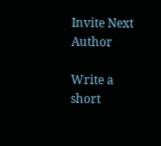Invite Next Author

Write a short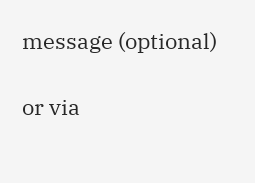message (optional)

or via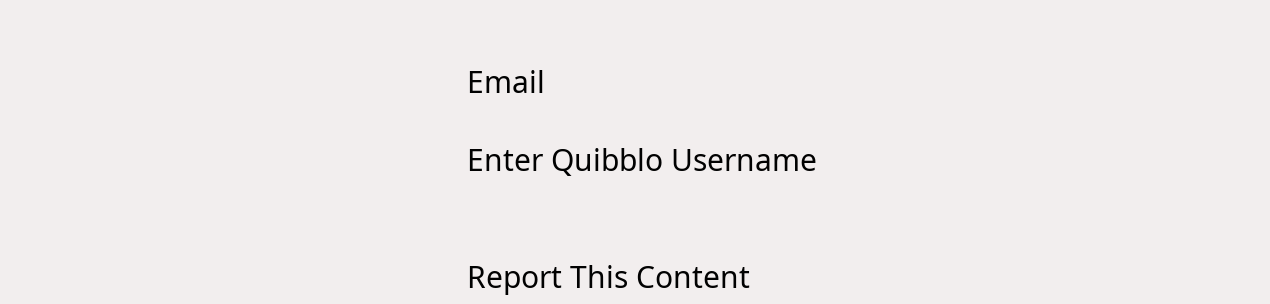Email

Enter Quibblo Username


Report This Content